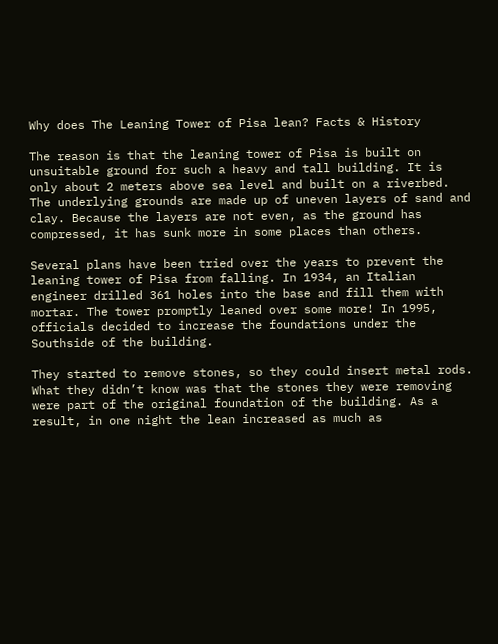Why does The Leaning Tower of Pisa lean? Facts & History

The reason is that the leaning tower of Pisa is built on unsuitable ground for such a heavy and tall building. It is only about 2 meters above sea level and built on a riverbed. The underlying grounds are made up of uneven layers of sand and clay. Because the layers are not even, as the ground has compressed, it has sunk more in some places than others.

Several plans have been tried over the years to prevent the leaning tower of Pisa from falling. In 1934, an Italian engineer drilled 361 holes into the base and fill them with mortar. The tower promptly leaned over some more! In 1995, officials decided to increase the foundations under the Southside of the building.

They started to remove stones, so they could insert metal rods. What they didn’t know was that the stones they were removing were part of the original foundation of the building. As a result, in one night the lean increased as much as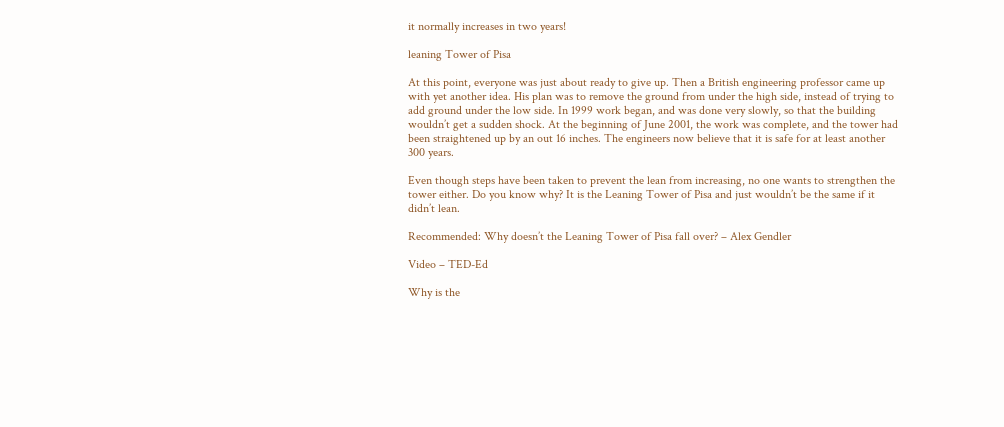it normally increases in two years!

leaning Tower of Pisa

At this point, everyone was just about ready to give up. Then a British engineering professor came up with yet another idea. His plan was to remove the ground from under the high side, instead of trying to add ground under the low side. In 1999 work began, and was done very slowly, so that the building wouldn’t get a sudden shock. At the beginning of June 2001, the work was complete, and the tower had been straightened up by an out 16 inches. The engineers now believe that it is safe for at least another 300 years.

Even though steps have been taken to prevent the lean from increasing, no one wants to strengthen the tower either. Do you know why? It is the Leaning Tower of Pisa and just wouldn’t be the same if it didn’t lean.

Recommended: Why doesn’t the Leaning Tower of Pisa fall over? – Alex Gendler

Video – TED-Ed

Why is the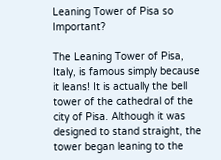Leaning Tower of Pisa so Important?

The Leaning Tower of Pisa, Italy, is famous simply because it leans! It is actually the bell tower of the cathedral of the city of Pisa. Although it was designed to stand straight, the tower began leaning to the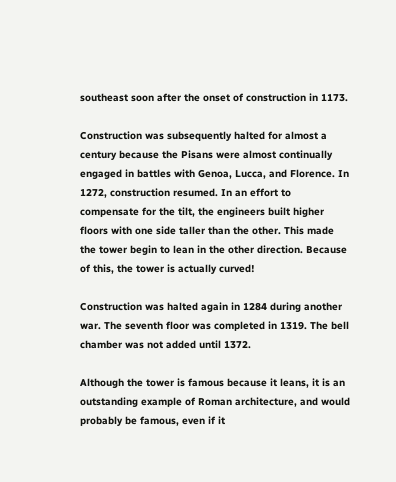southeast soon after the onset of construction in 1173.

Construction was subsequently halted for almost a century because the Pisans were almost continually engaged in battles with Genoa, Lucca, and Florence. In 1272, construction resumed. In an effort to compensate for the tilt, the engineers built higher floors with one side taller than the other. This made the tower begin to lean in the other direction. Because of this, the tower is actually curved!

Construction was halted again in 1284 during another war. The seventh floor was completed in 1319. The bell chamber was not added until 1372.

Although the tower is famous because it leans, it is an outstanding example of Roman architecture, and would probably be famous, even if it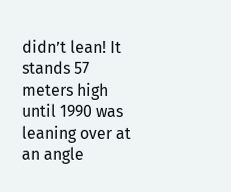didn’t lean! It stands 57 meters high until 1990 was leaning over at an angle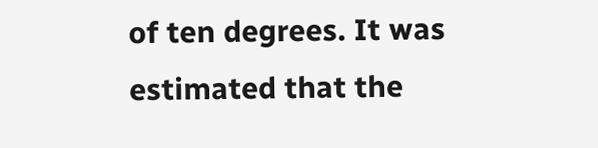of ten degrees. It was estimated that the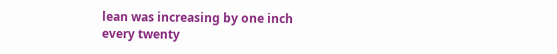lean was increasing by one inch every twenty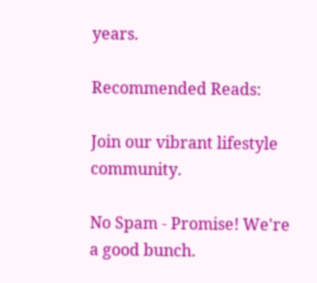years.

Recommended Reads:

Join our vibrant lifestyle community.

No Spam - Promise! We're a good bunch.